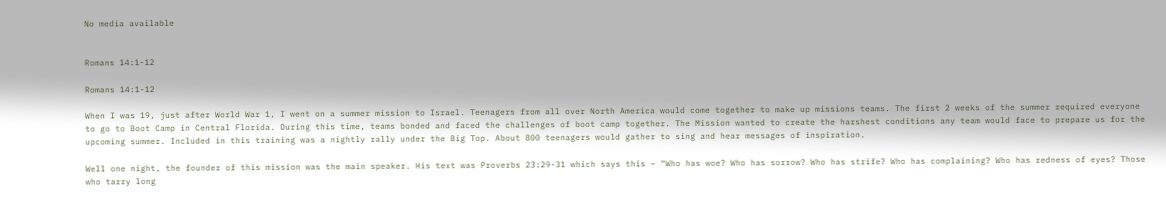No media available


Romans 14:1-12

Romans 14:1-12

When I was 19, just after World War 1, I went on a summer mission to Israel. Teenagers from all over North America would come together to make up missions teams. The first 2 weeks of the summer required everyone to go to Boot Camp in Central Florida. During this time, teams bonded and faced the challenges of boot camp together. The Mission wanted to create the harshest conditions any team would face to prepare us for the upcoming summer. Included in this training was a nightly rally under the Big Top. About 800 teenagers would gather to sing and hear messages of inspiration.

Well one night, the founder of this mission was the main speaker. His text was Proverbs 23:29-31 which says this – “Who has woe? Who has sorrow? Who has strife? Who has complaining? Who has redness of eyes? Those who tarry long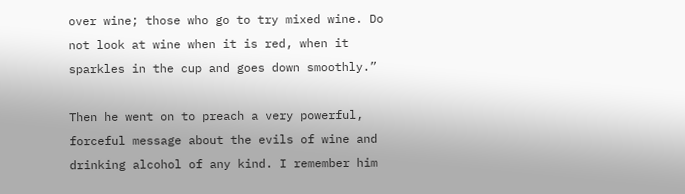over wine; those who go to try mixed wine. Do not look at wine when it is red, when it sparkles in the cup and goes down smoothly.”

Then he went on to preach a very powerful, forceful message about the evils of wine and drinking alcohol of any kind. I remember him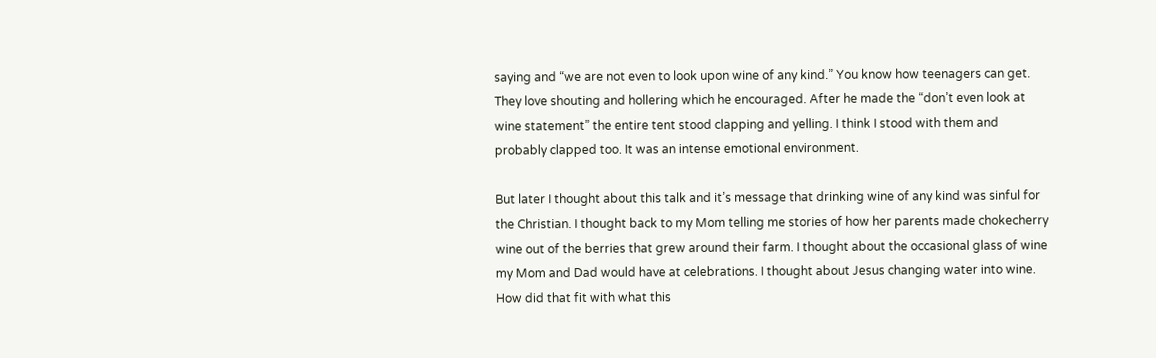saying and “we are not even to look upon wine of any kind.” You know how teenagers can get. They love shouting and hollering which he encouraged. After he made the “don’t even look at wine statement” the entire tent stood clapping and yelling. I think I stood with them and probably clapped too. It was an intense emotional environment.

But later I thought about this talk and it’s message that drinking wine of any kind was sinful for the Christian. I thought back to my Mom telling me stories of how her parents made chokecherry wine out of the berries that grew around their farm. I thought about the occasional glass of wine my Mom and Dad would have at celebrations. I thought about Jesus changing water into wine. How did that fit with what this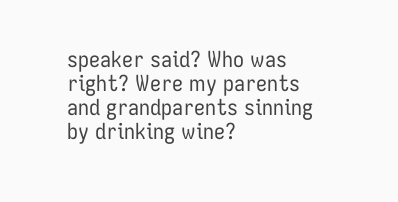speaker said? Who was right? Were my parents and grandparents sinning by drinking wine?